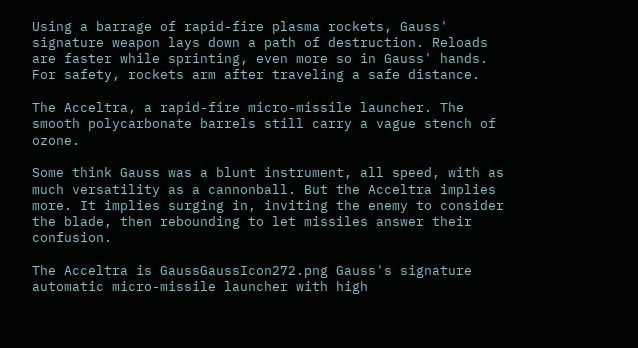Using a barrage of rapid-fire plasma rockets, Gauss' signature weapon lays down a path of destruction. Reloads are faster while sprinting, even more so in Gauss' hands. For safety, rockets arm after traveling a safe distance.

The Acceltra, a rapid-fire micro-missile launcher. The smooth polycarbonate barrels still carry a vague stench of ozone.

Some think Gauss was a blunt instrument, all speed, with as much versatility as a cannonball. But the Acceltra implies more. It implies surging in, inviting the enemy to consider the blade, then rebounding to let missiles answer their confusion.

The Acceltra is GaussGaussIcon272.png Gauss's signature automatic micro-missile launcher with high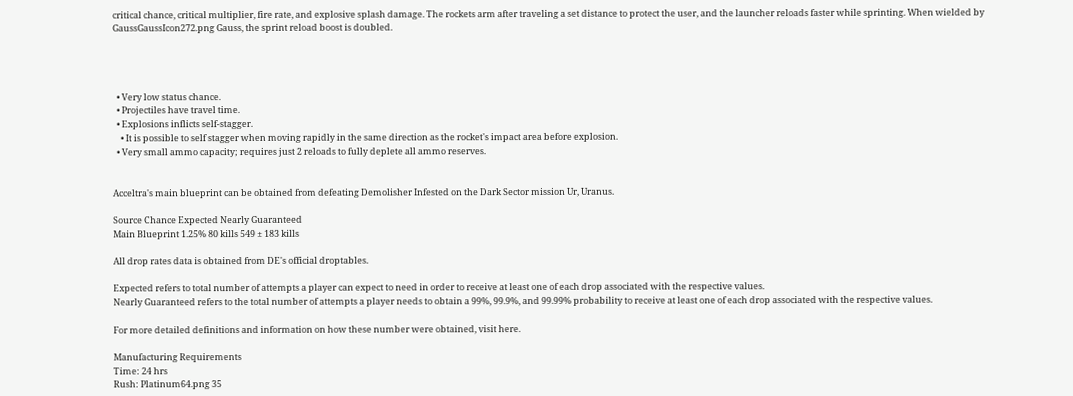critical chance, critical multiplier, fire rate, and explosive splash damage. The rockets arm after traveling a set distance to protect the user, and the launcher reloads faster while sprinting. When wielded by GaussGaussIcon272.png Gauss, the sprint reload boost is doubled.




  • Very low status chance.
  • Projectiles have travel time.
  • Explosions inflicts self-stagger.
    • It is possible to self stagger when moving rapidly in the same direction as the rocket's impact area before explosion.
  • Very small ammo capacity; requires just 2 reloads to fully deplete all ammo reserves.


Acceltra's main blueprint can be obtained from defeating Demolisher Infested on the Dark Sector mission Ur, Uranus.

Source Chance Expected Nearly Guaranteed
Main Blueprint 1.25% 80 kills 549 ± 183 kills

All drop rates data is obtained from DE's official droptables.

Expected refers to total number of attempts a player can expect to need in order to receive at least one of each drop associated with the respective values.
Nearly Guaranteed refers to the total number of attempts a player needs to obtain a 99%, 99.9%, and 99.99% probability to receive at least one of each drop associated with the respective values.

For more detailed definitions and information on how these number were obtained, visit here.

Manufacturing Requirements
Time: 24 hrs
Rush: Platinum64.png 35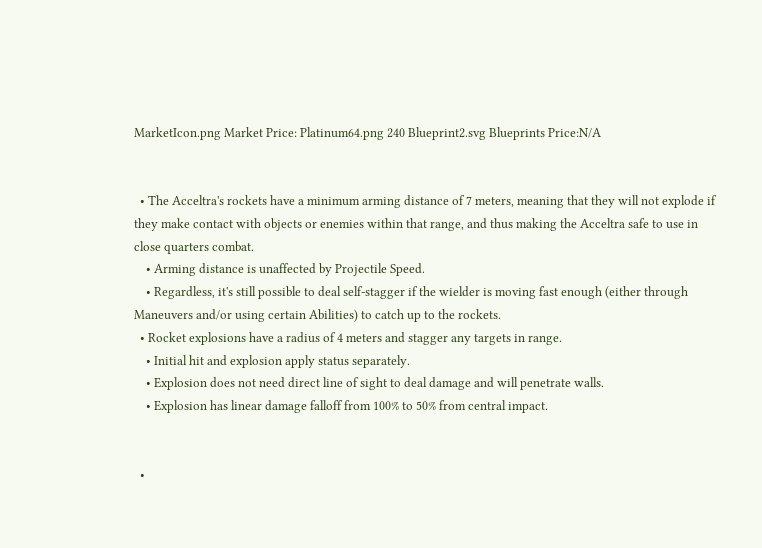MarketIcon.png Market Price: Platinum64.png 240 Blueprint2.svg Blueprints Price:N/A


  • The Acceltra's rockets have a minimum arming distance of 7 meters, meaning that they will not explode if they make contact with objects or enemies within that range, and thus making the Acceltra safe to use in close quarters combat.
    • Arming distance is unaffected by Projectile Speed.
    • Regardless, it's still possible to deal self-stagger if the wielder is moving fast enough (either through Maneuvers and/or using certain Abilities) to catch up to the rockets.
  • Rocket explosions have a radius of 4 meters and stagger any targets in range.
    • Initial hit and explosion apply status separately.
    • Explosion does not need direct line of sight to deal damage and will penetrate walls.
    • Explosion has linear damage falloff from 100% to 50% from central impact.


  •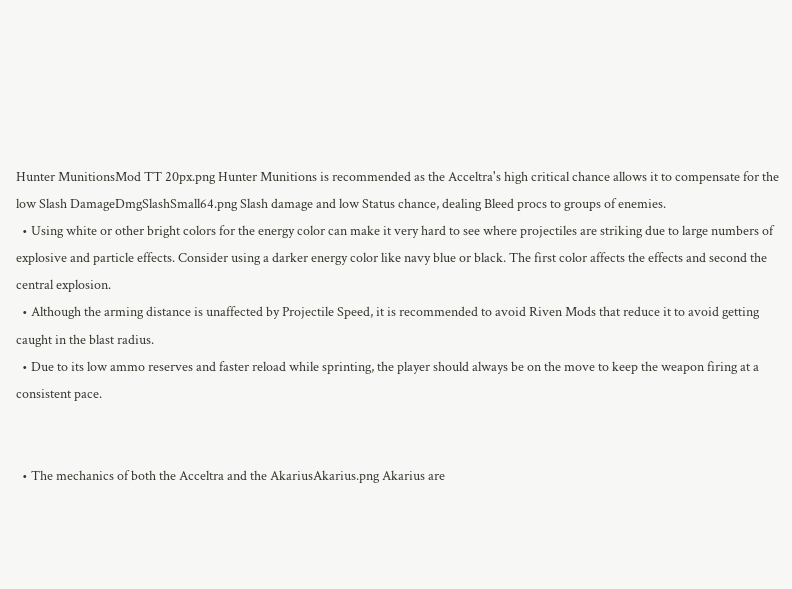Hunter MunitionsMod TT 20px.png Hunter Munitions is recommended as the Acceltra's high critical chance allows it to compensate for the low Slash DamageDmgSlashSmall64.png Slash damage and low Status chance, dealing Bleed procs to groups of enemies.
  • Using white or other bright colors for the energy color can make it very hard to see where projectiles are striking due to large numbers of explosive and particle effects. Consider using a darker energy color like navy blue or black. The first color affects the effects and second the central explosion.
  • Although the arming distance is unaffected by Projectile Speed, it is recommended to avoid Riven Mods that reduce it to avoid getting caught in the blast radius.
  • Due to its low ammo reserves and faster reload while sprinting, the player should always be on the move to keep the weapon firing at a consistent pace.


  • The mechanics of both the Acceltra and the AkariusAkarius.png Akarius are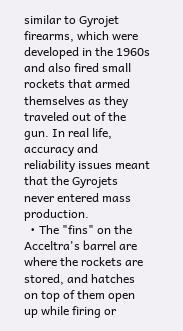similar to Gyrojet firearms, which were developed in the 1960s and also fired small rockets that armed themselves as they traveled out of the gun. In real life, accuracy and reliability issues meant that the Gyrojets never entered mass production.
  • The "fins" on the Acceltra's barrel are where the rockets are stored, and hatches on top of them open up while firing or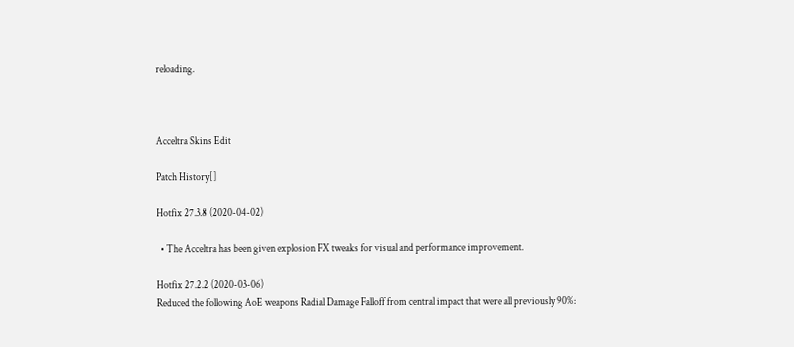reloading.



Acceltra Skins Edit

Patch History[]

Hotfix 27.3.8 (2020-04-02)

  • The Acceltra has been given explosion FX tweaks for visual and performance improvement.

Hotfix 27.2.2 (2020-03-06)
Reduced the following AoE weapons Radial Damage Falloff from central impact that were all previously 90%: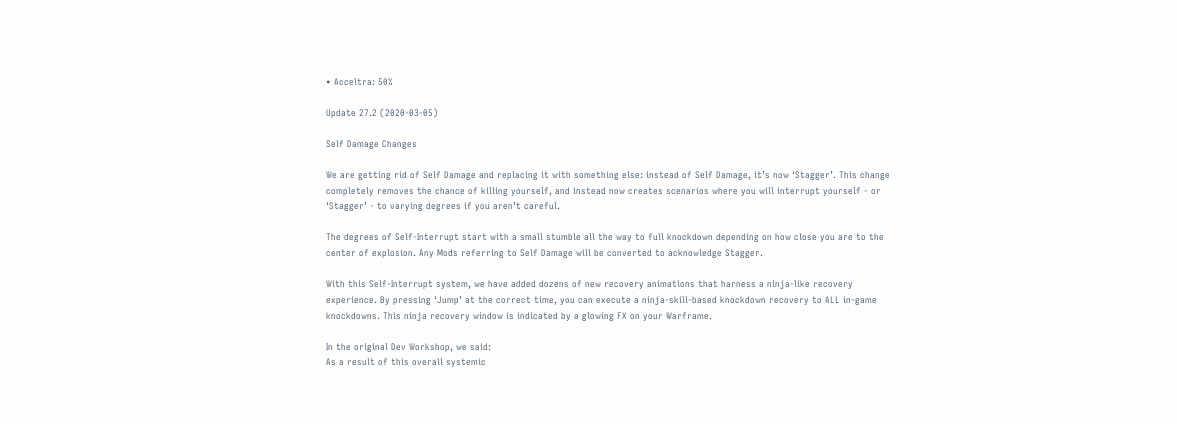• Acceltra: 50%

Update 27.2 (2020-03-05)

Self Damage Changes

We are getting rid of Self Damage and replacing it with something else: instead of Self Damage, it’s now ‘Stagger’. This change completely removes the chance of killing yourself, and instead now creates scenarios where you will interrupt yourself - or ‘Stagger’ - to varying degrees if you aren’t careful.

The degrees of Self-Interrupt start with a small stumble all the way to full knockdown depending on how close you are to the center of explosion. Any Mods referring to Self Damage will be converted to acknowledge Stagger.

With this Self-Interrupt system, we have added dozens of new recovery animations that harness a ninja-like recovery experience. By pressing ‘Jump’ at the correct time, you can execute a ninja-skill-based knockdown recovery to ALL in-game knockdowns. This ninja recovery window is indicated by a glowing FX on your Warframe.

In the original Dev Workshop, we said:
As a result of this overall systemic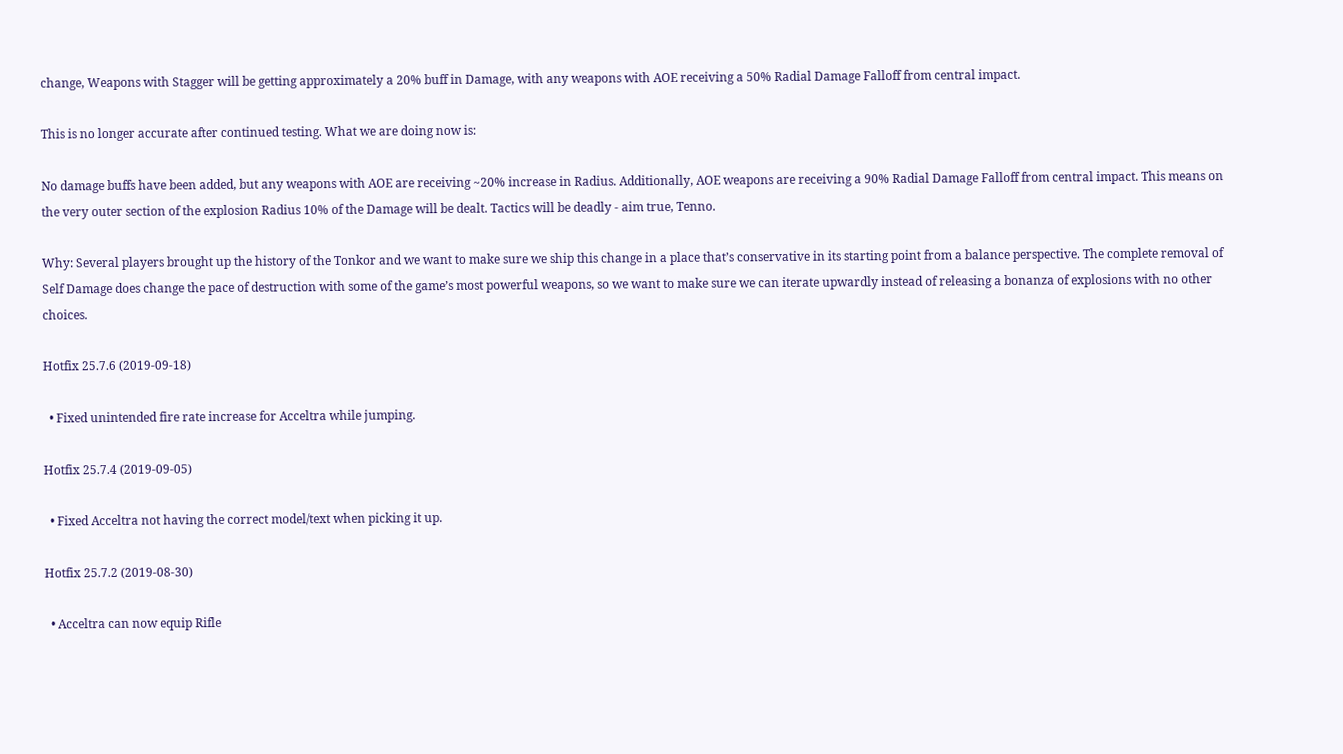change, Weapons with Stagger will be getting approximately a 20% buff in Damage, with any weapons with AOE receiving a 50% Radial Damage Falloff from central impact.

This is no longer accurate after continued testing. What we are doing now is:

No damage buffs have been added, but any weapons with AOE are receiving ~20% increase in Radius. Additionally, AOE weapons are receiving a 90% Radial Damage Falloff from central impact. This means on the very outer section of the explosion Radius 10% of the Damage will be dealt. Tactics will be deadly - aim true, Tenno.

Why: Several players brought up the history of the Tonkor and we want to make sure we ship this change in a place that’s conservative in its starting point from a balance perspective. The complete removal of Self Damage does change the pace of destruction with some of the game’s most powerful weapons, so we want to make sure we can iterate upwardly instead of releasing a bonanza of explosions with no other choices.

Hotfix 25.7.6 (2019-09-18)

  • Fixed unintended fire rate increase for Acceltra while jumping.

Hotfix 25.7.4 (2019-09-05)

  • Fixed Acceltra not having the correct model/text when picking it up.

Hotfix 25.7.2 (2019-08-30)

  • Acceltra can now equip Rifle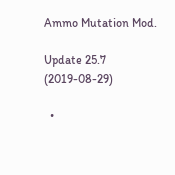Ammo Mutation Mod.

Update 25.7 (2019-08-29)

  •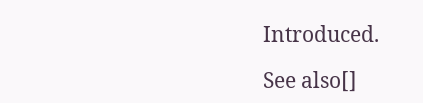Introduced.

See also[]